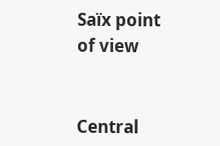Saïx point of view


Central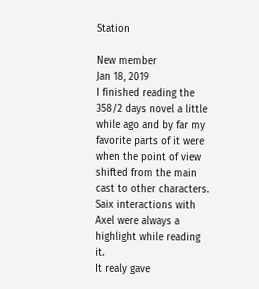Station

New member
Jan 18, 2019
I finished reading the 358/2 days novel a little while ago and by far my favorite parts of it were when the point of view shifted from the main cast to other characters. Saix interactions with Axel were always a highlight while reading it.
It realy gave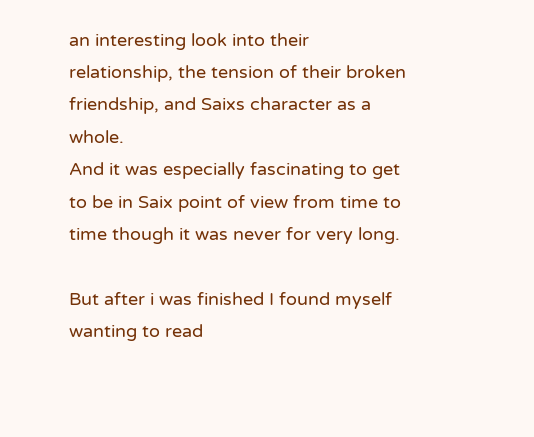an interesting look into their relationship, the tension of their broken friendship, and Saixs character as a whole.
And it was especially fascinating to get to be in Saix point of view from time to time though it was never for very long.

But after i was finished I found myself wanting to read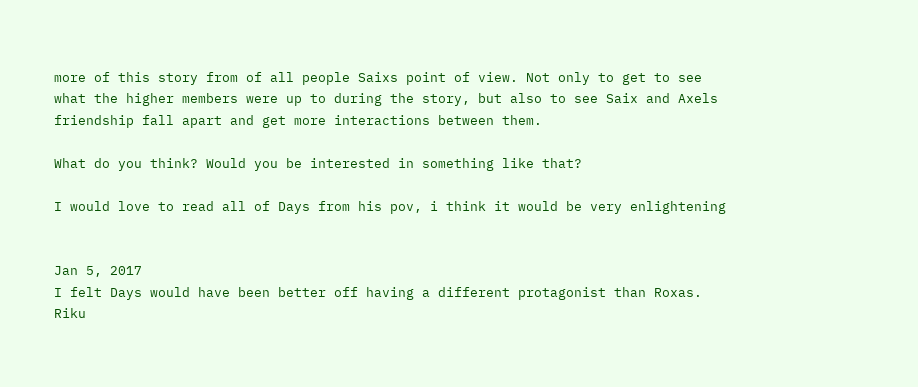more of this story from of all people Saixs point of view. Not only to get to see what the higher members were up to during the story, but also to see Saix and Axels friendship fall apart and get more interactions between them.

What do you think? Would you be interested in something like that?

I would love to read all of Days from his pov, i think it would be very enlightening


Jan 5, 2017
I felt Days would have been better off having a different protagonist than Roxas. Riku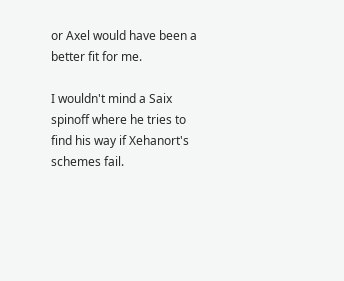or Axel would have been a better fit for me.

I wouldn't mind a Saix spinoff where he tries to find his way if Xehanort's schemes fail.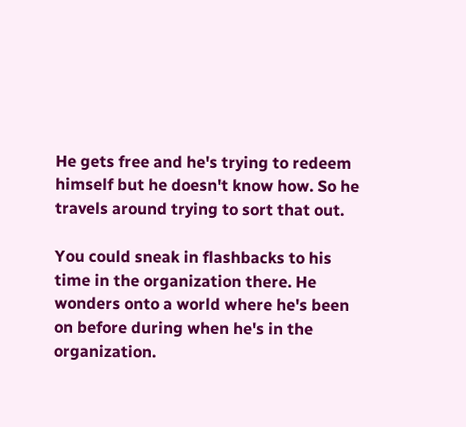He gets free and he's trying to redeem himself but he doesn't know how. So he travels around trying to sort that out.

You could sneak in flashbacks to his time in the organization there. He wonders onto a world where he's been on before during when he's in the organization.